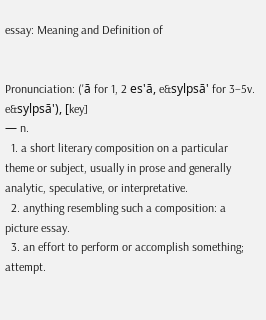essay: Meaning and Definition of


Pronunciation: ('ā for 1, 2 es'ā, e&sylpsā' for 3–5v. e&sylpsā'), [key]
— n.
  1. a short literary composition on a particular theme or subject, usually in prose and generally analytic, speculative, or interpretative.
  2. anything resembling such a composition: a picture essay.
  3. an effort to perform or accomplish something; attempt.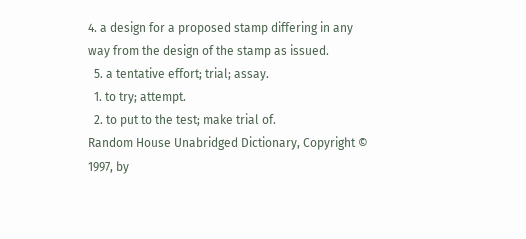4. a design for a proposed stamp differing in any way from the design of the stamp as issued.
  5. a tentative effort; trial; assay.
  1. to try; attempt.
  2. to put to the test; make trial of.
Random House Unabridged Dictionary, Copyright © 1997, by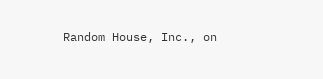Random House, Inc., on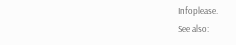Infoplease.
See also: